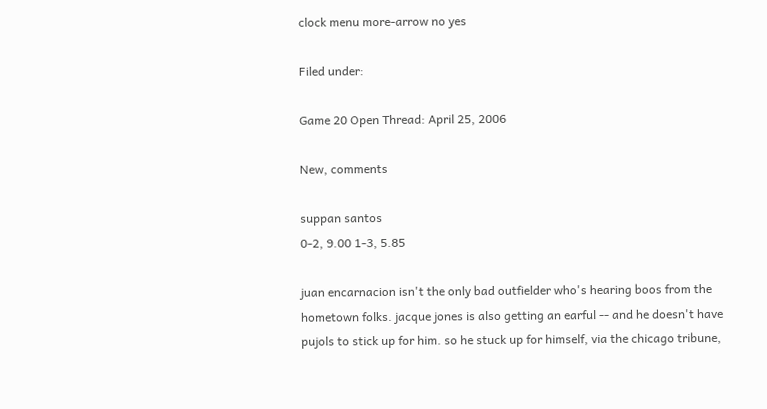clock menu more-arrow no yes

Filed under:

Game 20 Open Thread: April 25, 2006

New, comments

suppan santos
0-2, 9.00 1-3, 5.85

juan encarnacion isn't the only bad outfielder who's hearing boos from the hometown folks. jacque jones is also getting an earful -- and he doesn't have pujols to stick up for him. so he stuck up for himself, via the chicago tribune,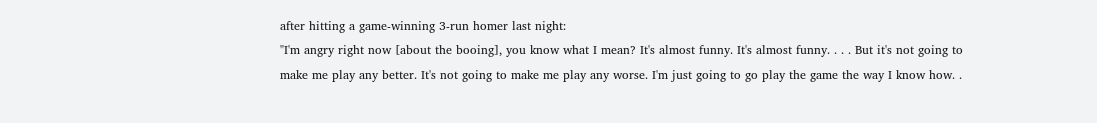after hitting a game-winning 3-run homer last night:
"I'm angry right now [about the booing], you know what I mean? It's almost funny. It's almost funny. . . . But it's not going to make me play any better. It's not going to make me play any worse. I'm just going to go play the game the way I know how. .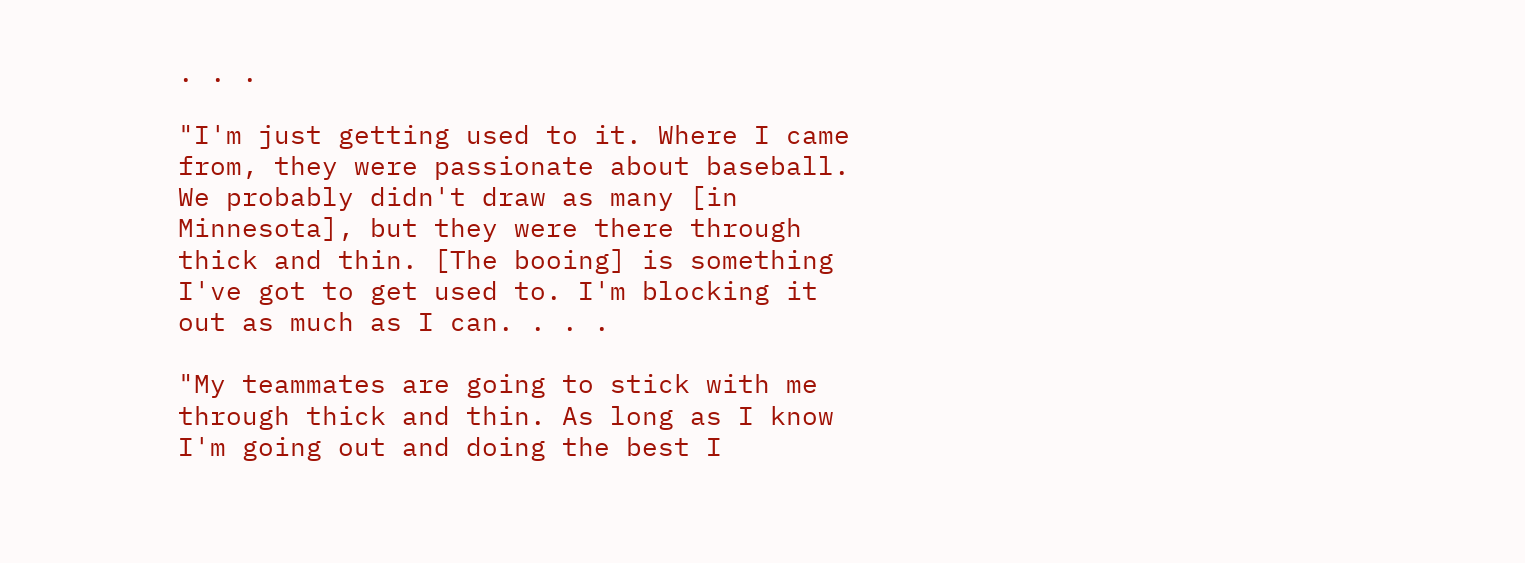. . .

"I'm just getting used to it. Where I came from, they were passionate about baseball. We probably didn't draw as many [in Minnesota], but they were there through thick and thin. [The booing] is something I've got to get used to. I'm blocking it out as much as I can. . . .

"My teammates are going to stick with me through thick and thin. As long as I know I'm going out and doing the best I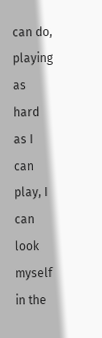can do, playing as hard as I can play, I can look myself in the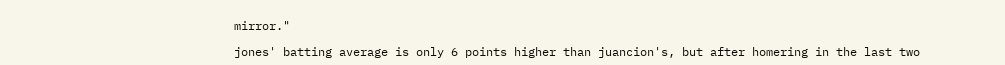mirror."

jones' batting average is only 6 points higher than juancion's, but after homering in the last two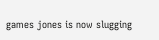games jones is now slugging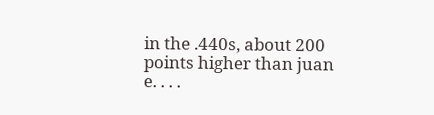in the .440s, about 200 points higher than juan e. . . .